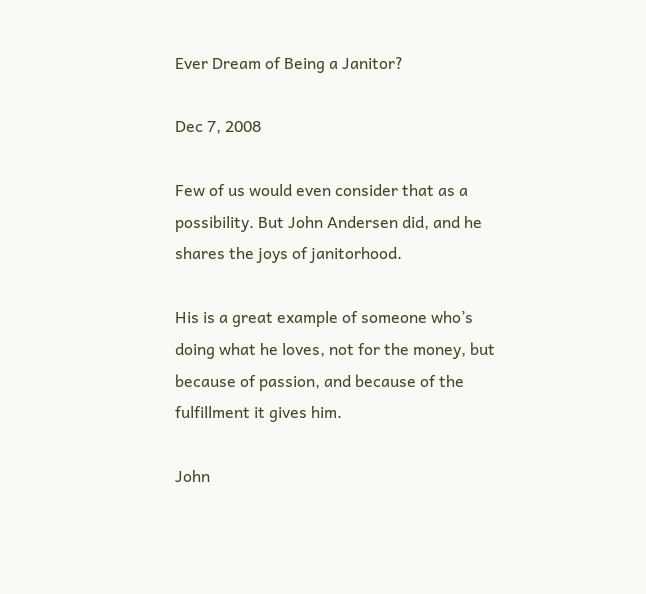Ever Dream of Being a Janitor?

Dec 7, 2008

Few of us would even consider that as a possibility. But John Andersen did, and he shares the joys of janitorhood.

His is a great example of someone who’s doing what he loves, not for the money, but because of passion, and because of the fulfillment it gives him.

John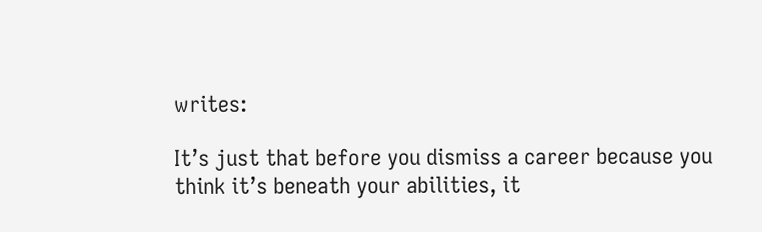writes:

It’s just that before you dismiss a career because you think it’s beneath your abilities, it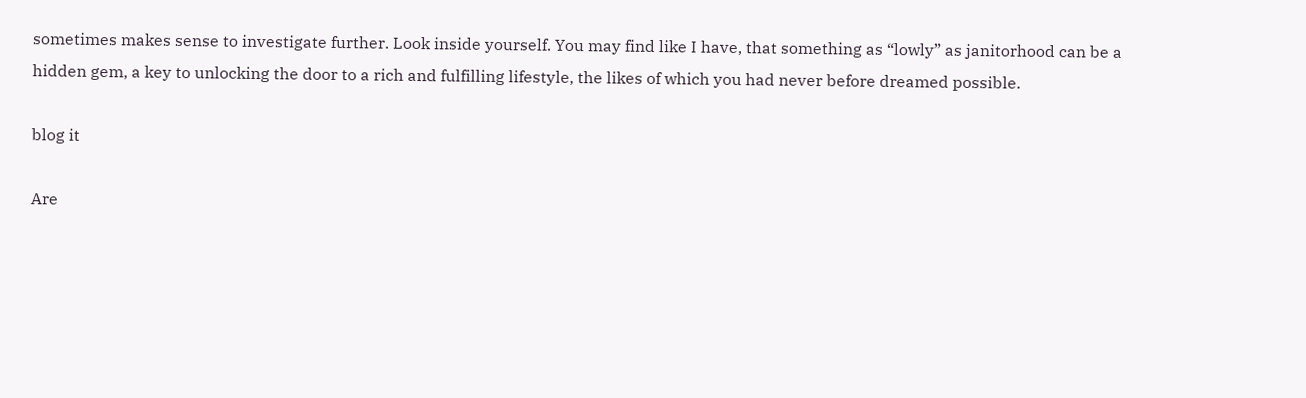sometimes makes sense to investigate further. Look inside yourself. You may find like I have, that something as “lowly” as janitorhood can be a hidden gem, a key to unlocking the door to a rich and fulfilling lifestyle, the likes of which you had never before dreamed possible.

blog it

Are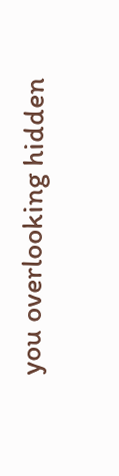you overlooking hidden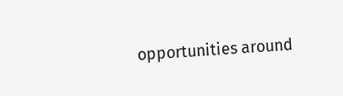opportunities around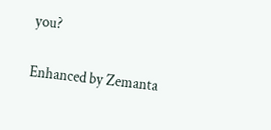you?

Enhanced by Zemanta